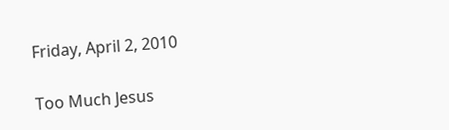Friday, April 2, 2010

Too Much Jesus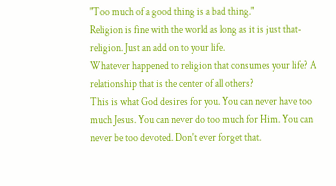"Too much of a good thing is a bad thing."
Religion is fine with the world as long as it is just that-religion. Just an add on to your life.
Whatever happened to religion that consumes your life? A relationship that is the center of all others?
This is what God desires for you. You can never have too much Jesus. You can never do too much for Him. You can never be too devoted. Don't ever forget that.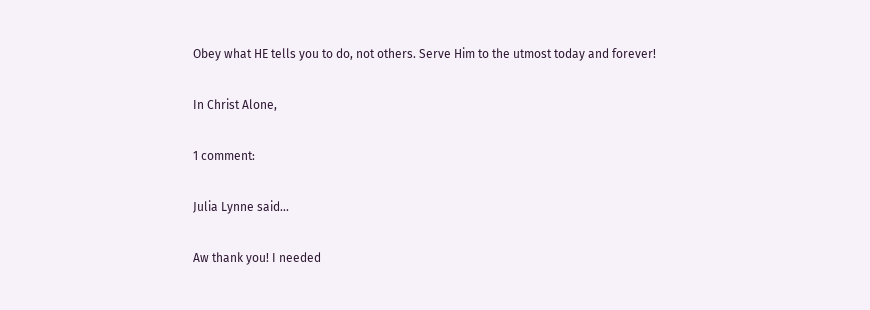Obey what HE tells you to do, not others. Serve Him to the utmost today and forever!

In Christ Alone,

1 comment:

Julia Lynne said...

Aw thank you! I needed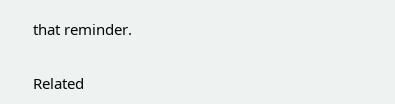that reminder.

Related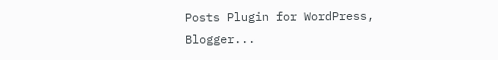Posts Plugin for WordPress, Blogger...